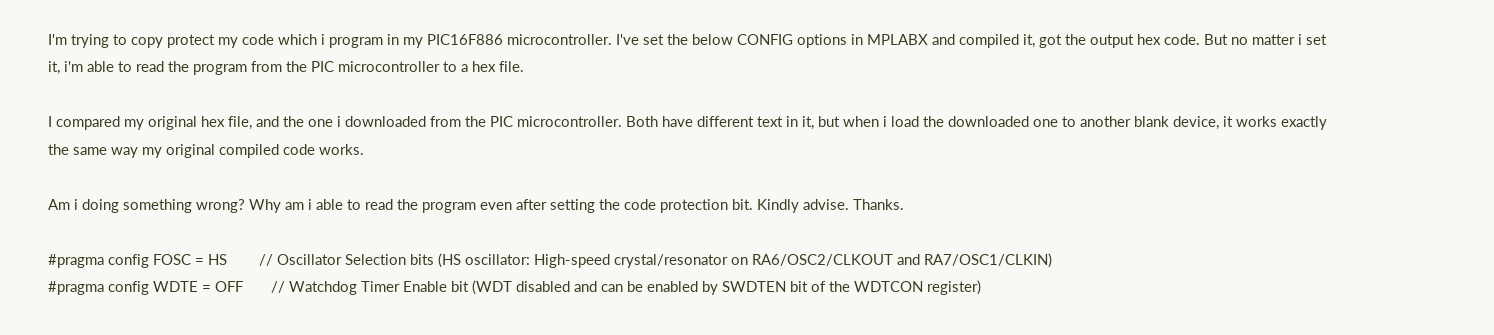I'm trying to copy protect my code which i program in my PIC16F886 microcontroller. I've set the below CONFIG options in MPLABX and compiled it, got the output hex code. But no matter i set it, i'm able to read the program from the PIC microcontroller to a hex file.

I compared my original hex file, and the one i downloaded from the PIC microcontroller. Both have different text in it, but when i load the downloaded one to another blank device, it works exactly the same way my original compiled code works.

Am i doing something wrong? Why am i able to read the program even after setting the code protection bit. Kindly advise. Thanks.

#pragma config FOSC = HS        // Oscillator Selection bits (HS oscillator: High-speed crystal/resonator on RA6/OSC2/CLKOUT and RA7/OSC1/CLKIN)
#pragma config WDTE = OFF       // Watchdog Timer Enable bit (WDT disabled and can be enabled by SWDTEN bit of the WDTCON register)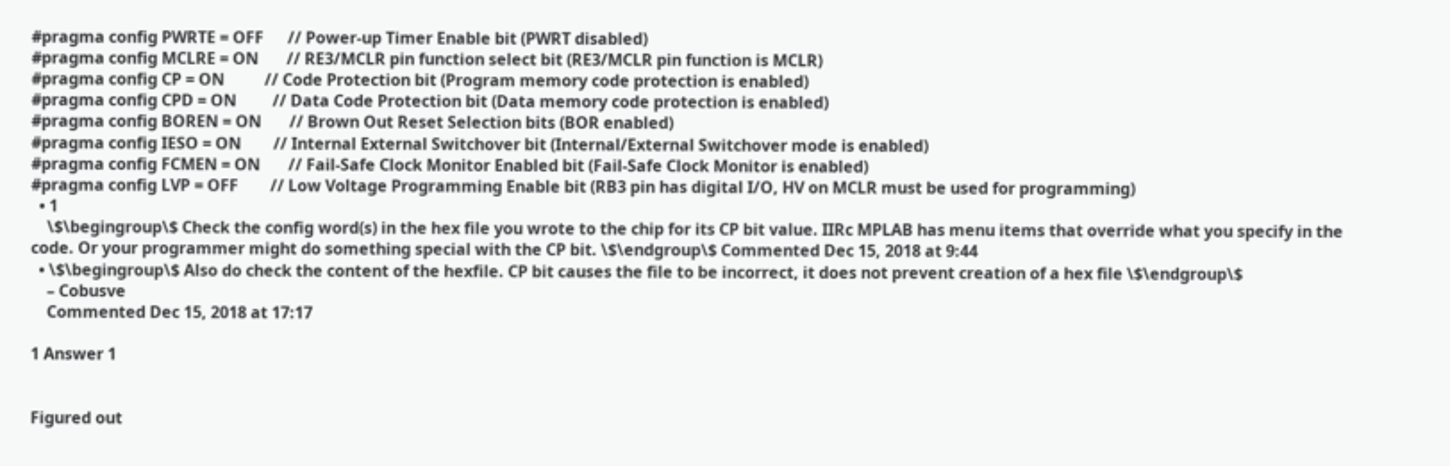#pragma config PWRTE = OFF      // Power-up Timer Enable bit (PWRT disabled)
#pragma config MCLRE = ON       // RE3/MCLR pin function select bit (RE3/MCLR pin function is MCLR)
#pragma config CP = ON          // Code Protection bit (Program memory code protection is enabled)
#pragma config CPD = ON         // Data Code Protection bit (Data memory code protection is enabled)
#pragma config BOREN = ON       // Brown Out Reset Selection bits (BOR enabled)
#pragma config IESO = ON        // Internal External Switchover bit (Internal/External Switchover mode is enabled)
#pragma config FCMEN = ON       // Fail-Safe Clock Monitor Enabled bit (Fail-Safe Clock Monitor is enabled)
#pragma config LVP = OFF        // Low Voltage Programming Enable bit (RB3 pin has digital I/O, HV on MCLR must be used for programming)
  • 1
    \$\begingroup\$ Check the config word(s) in the hex file you wrote to the chip for its CP bit value. IIRc MPLAB has menu items that override what you specify in the code. Or your programmer might do something special with the CP bit. \$\endgroup\$ Commented Dec 15, 2018 at 9:44
  • \$\begingroup\$ Also do check the content of the hexfile. CP bit causes the file to be incorrect, it does not prevent creation of a hex file \$\endgroup\$
    – Cobusve
    Commented Dec 15, 2018 at 17:17

1 Answer 1


Figured out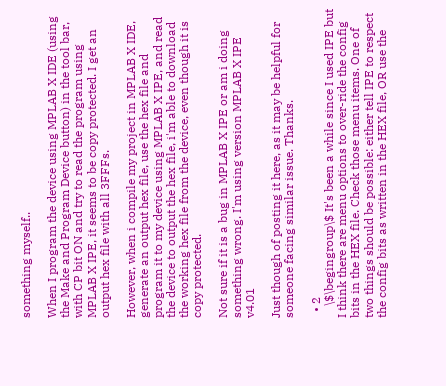something myself..

When I program the device using MPLAB X IDE (using the Make and Program Device button) in the tool bar, with CP bit ON and try to read the program using MPLAB X IPE, it seems to be copy protected. I get an output hex file with all 3FFFs.

However, when i compile my project in MPLAB X IDE, generate an output hex file, use the hex file and program it to my device using MPLAB X IPE, and read the device to output the hex file, i'm able to download the working hex file from the device, even though it is copy protected.

Not sure if it is a bug in MPLAB X IPE or am i doing something wrong. I'm using version MPLAB X IPE v4.01

Just though of posting it here, as it may be helpful for someone facing similar issue. Thanks.

  • 2
    \$\begingroup\$ It's been a while since I used IPE but I think there are menu options to over-ride the config bits in the HEX file. Check those menu items. One of two things should be possible: either tell IPE to respect the config bits as written in the HEX file, OR use the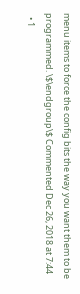menu items to force the config bits the way you want them to be programmed. \$\endgroup\$ Commented Dec 26, 2018 at 7:44
  • 1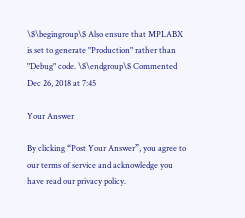\$\begingroup\$ Also ensure that MPLABX is set to generate "Production" rather than "Debug" code. \$\endgroup\$ Commented Dec 26, 2018 at 7:45

Your Answer

By clicking “Post Your Answer”, you agree to our terms of service and acknowledge you have read our privacy policy.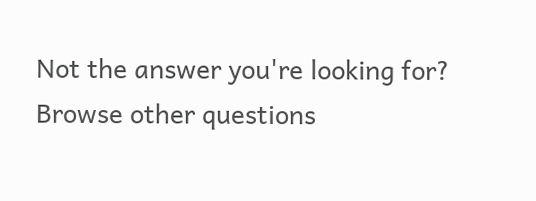Not the answer you're looking for? Browse other questions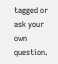tagged or ask your own question.